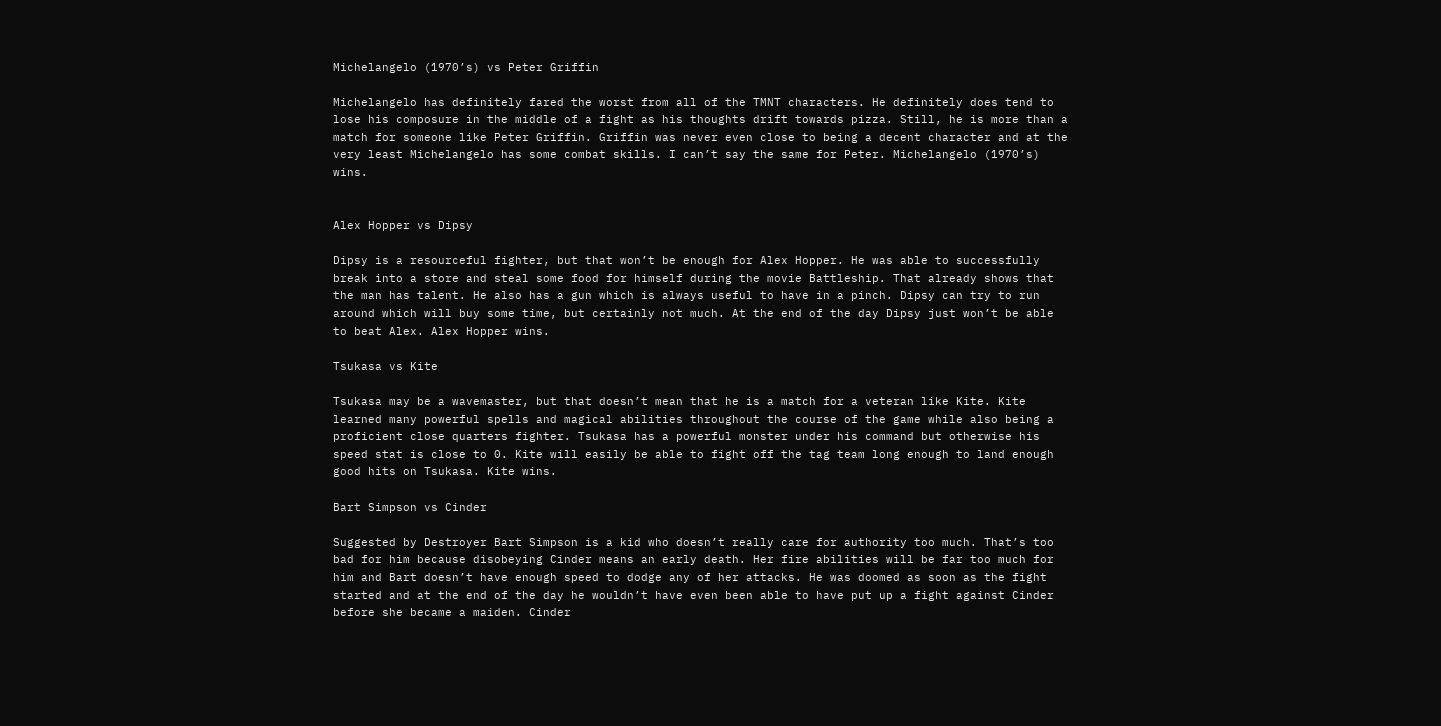Michelangelo (1970’s) vs Peter Griffin

Michelangelo has definitely fared the worst from all of the TMNT characters. He definitely does tend to lose his composure in the middle of a fight as his thoughts drift towards pizza. Still, he is more than a match for someone like Peter Griffin. Griffin was never even close to being a decent character and at the very least Michelangelo has some combat skills. I can’t say the same for Peter. Michelangelo (1970’s) wins.


Alex Hopper vs Dipsy

Dipsy is a resourceful fighter, but that won’t be enough for Alex Hopper. He was able to successfully break into a store and steal some food for himself during the movie Battleship. That already shows that the man has talent. He also has a gun which is always useful to have in a pinch. Dipsy can try to run around which will buy some time, but certainly not much. At the end of the day Dipsy just won’t be able to beat Alex. Alex Hopper wins.

Tsukasa vs Kite

Tsukasa may be a wavemaster, but that doesn’t mean that he is a match for a veteran like Kite. Kite learned many powerful spells and magical abilities throughout the course of the game while also being a proficient close quarters fighter. Tsukasa has a powerful monster under his command but otherwise his speed stat is close to 0. Kite will easily be able to fight off the tag team long enough to land enough good hits on Tsukasa. Kite wins.

Bart Simpson vs Cinder

Suggested by Destroyer Bart Simpson is a kid who doesn’t really care for authority too much. That’s too bad for him because disobeying Cinder means an early death. Her fire abilities will be far too much for him and Bart doesn’t have enough speed to dodge any of her attacks. He was doomed as soon as the fight started and at the end of the day he wouldn’t have even been able to have put up a fight against Cinder before she became a maiden. Cinder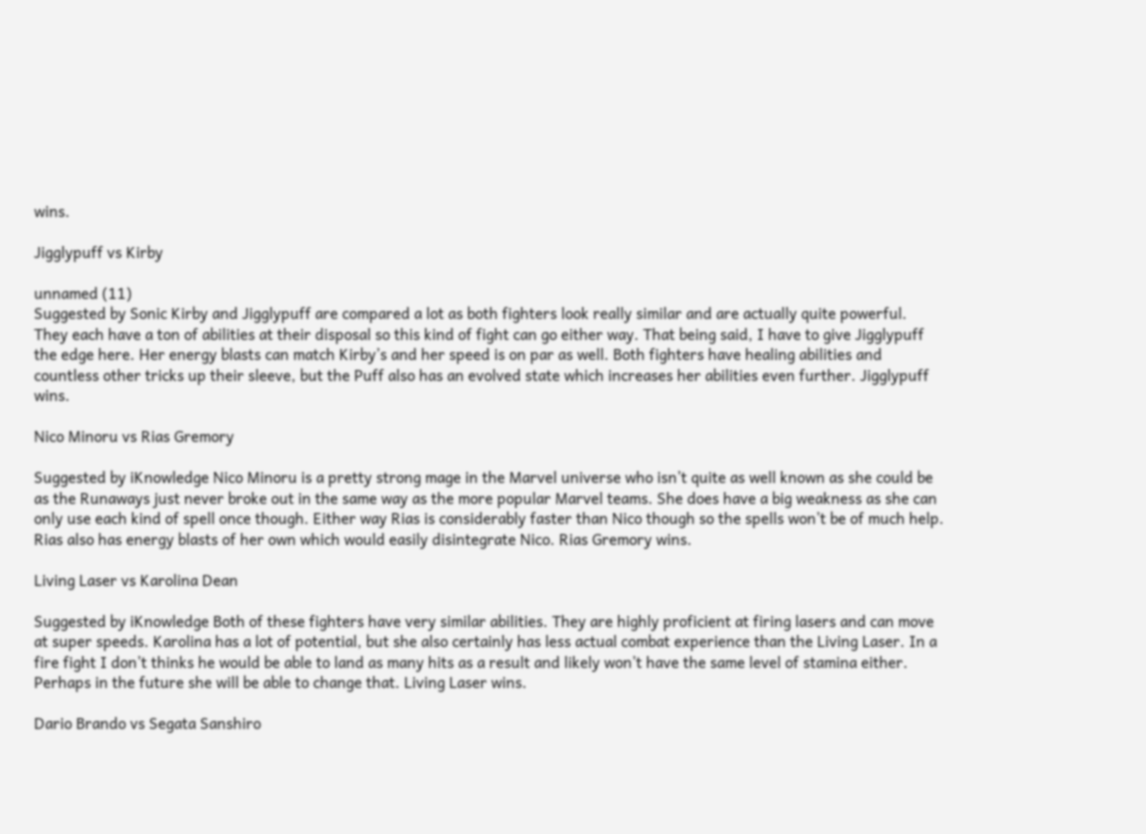wins.

Jigglypuff vs Kirby

unnamed (11)
Suggested by Sonic Kirby and Jigglypuff are compared a lot as both fighters look really similar and are actually quite powerful. They each have a ton of abilities at their disposal so this kind of fight can go either way. That being said, I have to give Jigglypuff the edge here. Her energy blasts can match Kirby’s and her speed is on par as well. Both fighters have healing abilities and countless other tricks up their sleeve, but the Puff also has an evolved state which increases her abilities even further. Jigglypuff wins.

Nico Minoru vs Rias Gremory

Suggested by iKnowledge Nico Minoru is a pretty strong mage in the Marvel universe who isn’t quite as well known as she could be as the Runaways just never broke out in the same way as the more popular Marvel teams. She does have a big weakness as she can only use each kind of spell once though. Either way Rias is considerably faster than Nico though so the spells won’t be of much help. Rias also has energy blasts of her own which would easily disintegrate Nico. Rias Gremory wins.

Living Laser vs Karolina Dean

Suggested by iKnowledge Both of these fighters have very similar abilities. They are highly proficient at firing lasers and can move at super speeds. Karolina has a lot of potential, but she also certainly has less actual combat experience than the Living Laser. In a fire fight I don’t thinks he would be able to land as many hits as a result and likely won’t have the same level of stamina either. Perhaps in the future she will be able to change that. Living Laser wins.

Dario Brando vs Segata Sanshiro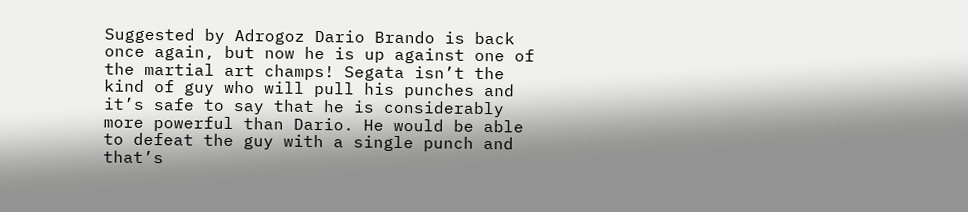Suggested by Adrogoz Dario Brando is back once again, but now he is up against one of the martial art champs! Segata isn’t the kind of guy who will pull his punches and it’s safe to say that he is considerably more powerful than Dario. He would be able to defeat the guy with a single punch and that’s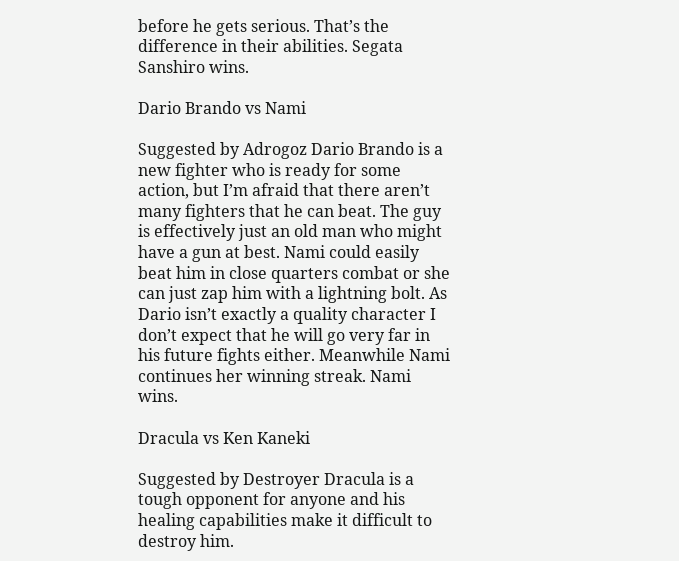before he gets serious. That’s the difference in their abilities. Segata Sanshiro wins.

Dario Brando vs Nami

Suggested by Adrogoz Dario Brando is a new fighter who is ready for some action, but I’m afraid that there aren’t many fighters that he can beat. The guy is effectively just an old man who might have a gun at best. Nami could easily beat him in close quarters combat or she can just zap him with a lightning bolt. As Dario isn’t exactly a quality character I don’t expect that he will go very far in his future fights either. Meanwhile Nami continues her winning streak. Nami wins.

Dracula vs Ken Kaneki

Suggested by Destroyer Dracula is a tough opponent for anyone and his healing capabilities make it difficult to destroy him.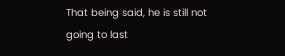That being said, he is still not going to last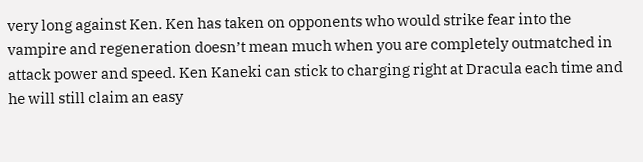very long against Ken. Ken has taken on opponents who would strike fear into the vampire and regeneration doesn’t mean much when you are completely outmatched in attack power and speed. Ken Kaneki can stick to charging right at Dracula each time and he will still claim an easy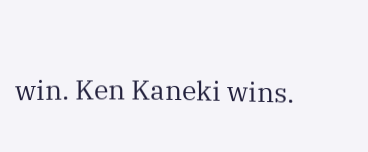win. Ken Kaneki wins.